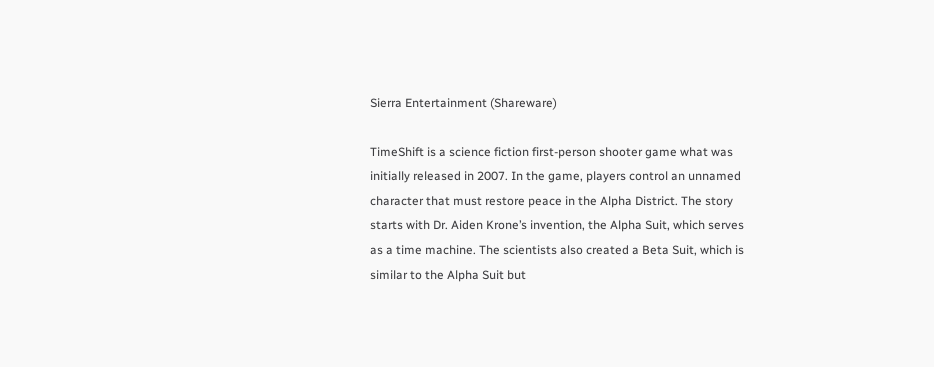Sierra Entertainment (Shareware)

TimeShift is a science fiction first-person shooter game what was initially released in 2007. In the game, players control an unnamed character that must restore peace in the Alpha District. The story starts with Dr. Aiden Krone’s invention, the Alpha Suit, which serves as a time machine. The scientists also created a Beta Suit, which is similar to the Alpha Suit but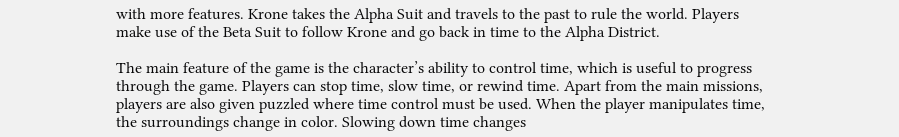with more features. Krone takes the Alpha Suit and travels to the past to rule the world. Players make use of the Beta Suit to follow Krone and go back in time to the Alpha District.

The main feature of the game is the character’s ability to control time, which is useful to progress through the game. Players can stop time, slow time, or rewind time. Apart from the main missions, players are also given puzzled where time control must be used. When the player manipulates time, the surroundings change in color. Slowing down time changes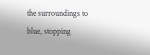the surroundings to blue, stopping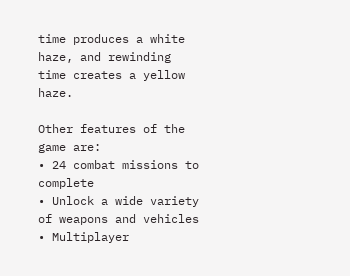time produces a white haze, and rewinding time creates a yellow haze.

Other features of the game are:
• 24 combat missions to complete
• Unlock a wide variety of weapons and vehicles
• Multiplayer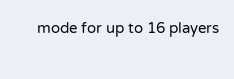mode for up to 16 players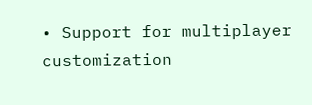• Support for multiplayer customization